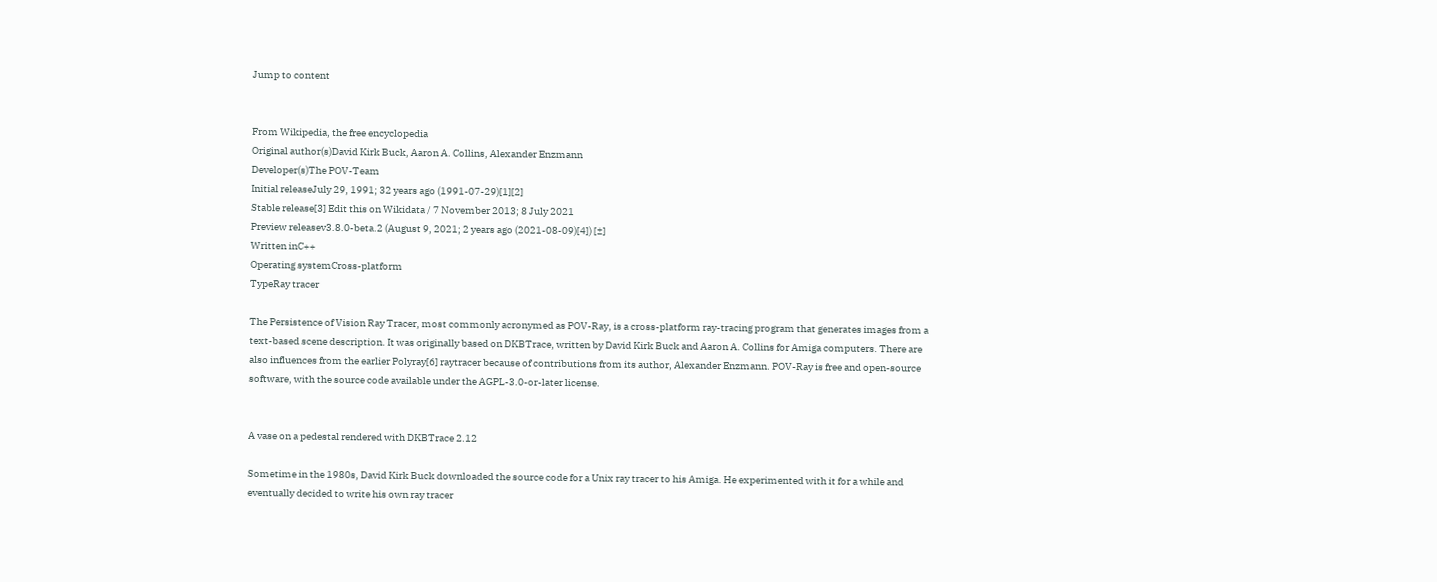Jump to content


From Wikipedia, the free encyclopedia
Original author(s)David Kirk Buck, Aaron A. Collins, Alexander Enzmann
Developer(s)The POV-Team
Initial releaseJuly 29, 1991; 32 years ago (1991-07-29)[1][2]
Stable release[3] Edit this on Wikidata / 7 November 2013; 8 July 2021
Preview releasev3.8.0-beta.2 (August 9, 2021; 2 years ago (2021-08-09)[4]) [±]
Written inC++
Operating systemCross-platform
TypeRay tracer

The Persistence of Vision Ray Tracer, most commonly acronymed as POV-Ray, is a cross-platform ray-tracing program that generates images from a text-based scene description. It was originally based on DKBTrace, written by David Kirk Buck and Aaron A. Collins for Amiga computers. There are also influences from the earlier Polyray[6] raytracer because of contributions from its author, Alexander Enzmann. POV-Ray is free and open-source software, with the source code available under the AGPL-3.0-or-later license.


A vase on a pedestal rendered with DKBTrace 2.12

Sometime in the 1980s, David Kirk Buck downloaded the source code for a Unix ray tracer to his Amiga. He experimented with it for a while and eventually decided to write his own ray tracer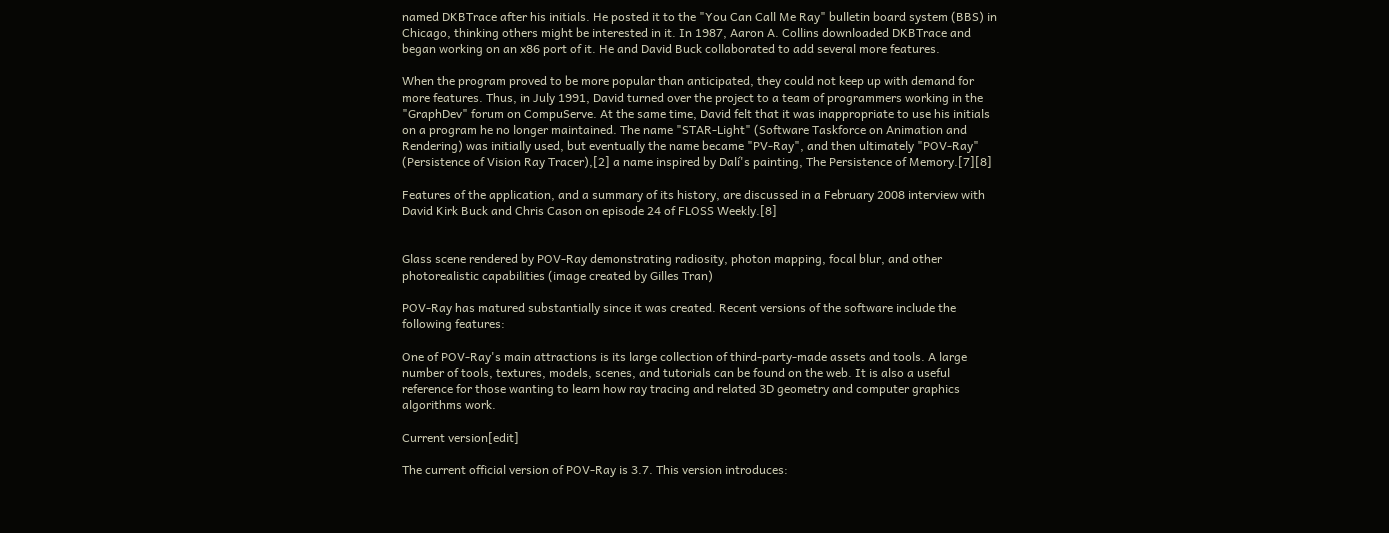named DKBTrace after his initials. He posted it to the "You Can Call Me Ray" bulletin board system (BBS) in Chicago, thinking others might be interested in it. In 1987, Aaron A. Collins downloaded DKBTrace and began working on an x86 port of it. He and David Buck collaborated to add several more features.

When the program proved to be more popular than anticipated, they could not keep up with demand for more features. Thus, in July 1991, David turned over the project to a team of programmers working in the "GraphDev" forum on CompuServe. At the same time, David felt that it was inappropriate to use his initials on a program he no longer maintained. The name "STAR-Light" (Software Taskforce on Animation and Rendering) was initially used, but eventually the name became "PV-Ray", and then ultimately "POV-Ray" (Persistence of Vision Ray Tracer),[2] a name inspired by Dalí's painting, The Persistence of Memory.[7][8]

Features of the application, and a summary of its history, are discussed in a February 2008 interview with David Kirk Buck and Chris Cason on episode 24 of FLOSS Weekly.[8]


Glass scene rendered by POV-Ray demonstrating radiosity, photon mapping, focal blur, and other photorealistic capabilities (image created by Gilles Tran)

POV-Ray has matured substantially since it was created. Recent versions of the software include the following features:

One of POV-Ray's main attractions is its large collection of third-party-made assets and tools. A large number of tools, textures, models, scenes, and tutorials can be found on the web. It is also a useful reference for those wanting to learn how ray tracing and related 3D geometry and computer graphics algorithms work.

Current version[edit]

The current official version of POV-Ray is 3.7. This version introduces: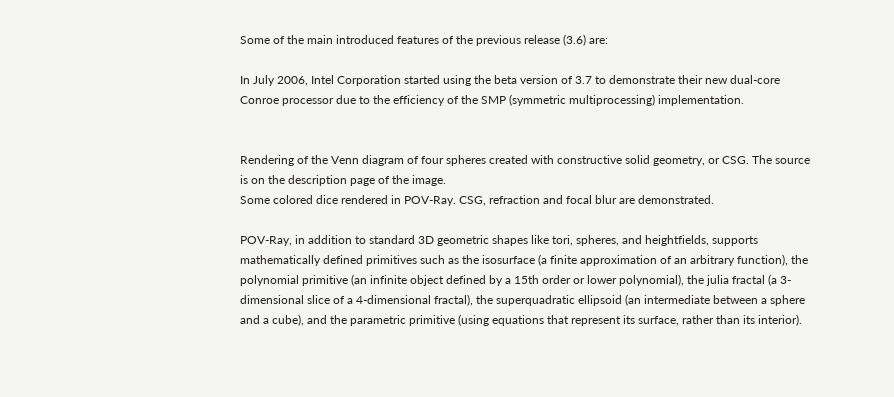Some of the main introduced features of the previous release (3.6) are:

In July 2006, Intel Corporation started using the beta version of 3.7 to demonstrate their new dual-core Conroe processor due to the efficiency of the SMP (symmetric multiprocessing) implementation.


Rendering of the Venn diagram of four spheres created with constructive solid geometry, or CSG. The source is on the description page of the image.
Some colored dice rendered in POV-Ray. CSG, refraction and focal blur are demonstrated.

POV-Ray, in addition to standard 3D geometric shapes like tori, spheres, and heightfields, supports mathematically defined primitives such as the isosurface (a finite approximation of an arbitrary function), the polynomial primitive (an infinite object defined by a 15th order or lower polynomial), the julia fractal (a 3-dimensional slice of a 4-dimensional fractal), the superquadratic ellipsoid (an intermediate between a sphere and a cube), and the parametric primitive (using equations that represent its surface, rather than its interior).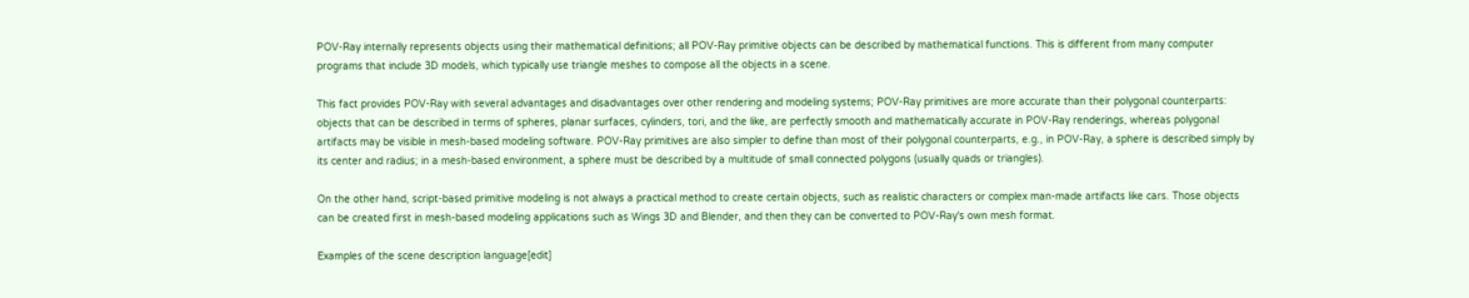POV-Ray internally represents objects using their mathematical definitions; all POV-Ray primitive objects can be described by mathematical functions. This is different from many computer programs that include 3D models, which typically use triangle meshes to compose all the objects in a scene.

This fact provides POV-Ray with several advantages and disadvantages over other rendering and modeling systems; POV-Ray primitives are more accurate than their polygonal counterparts: objects that can be described in terms of spheres, planar surfaces, cylinders, tori, and the like, are perfectly smooth and mathematically accurate in POV-Ray renderings, whereas polygonal artifacts may be visible in mesh-based modeling software. POV-Ray primitives are also simpler to define than most of their polygonal counterparts, e.g., in POV-Ray, a sphere is described simply by its center and radius; in a mesh-based environment, a sphere must be described by a multitude of small connected polygons (usually quads or triangles).

On the other hand, script-based primitive modeling is not always a practical method to create certain objects, such as realistic characters or complex man-made artifacts like cars. Those objects can be created first in mesh-based modeling applications such as Wings 3D and Blender, and then they can be converted to POV-Ray's own mesh format.

Examples of the scene description language[edit]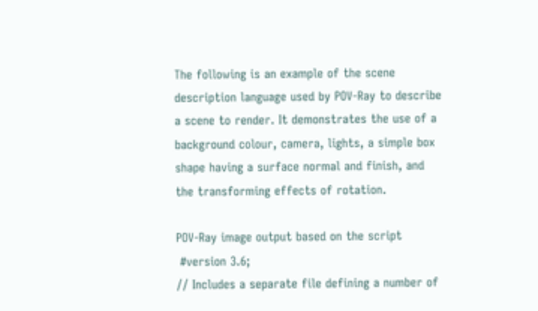The following is an example of the scene description language used by POV-Ray to describe a scene to render. It demonstrates the use of a background colour, camera, lights, a simple box shape having a surface normal and finish, and the transforming effects of rotation.

POV-Ray image output based on the script
 #version 3.6;
// Includes a separate file defining a number of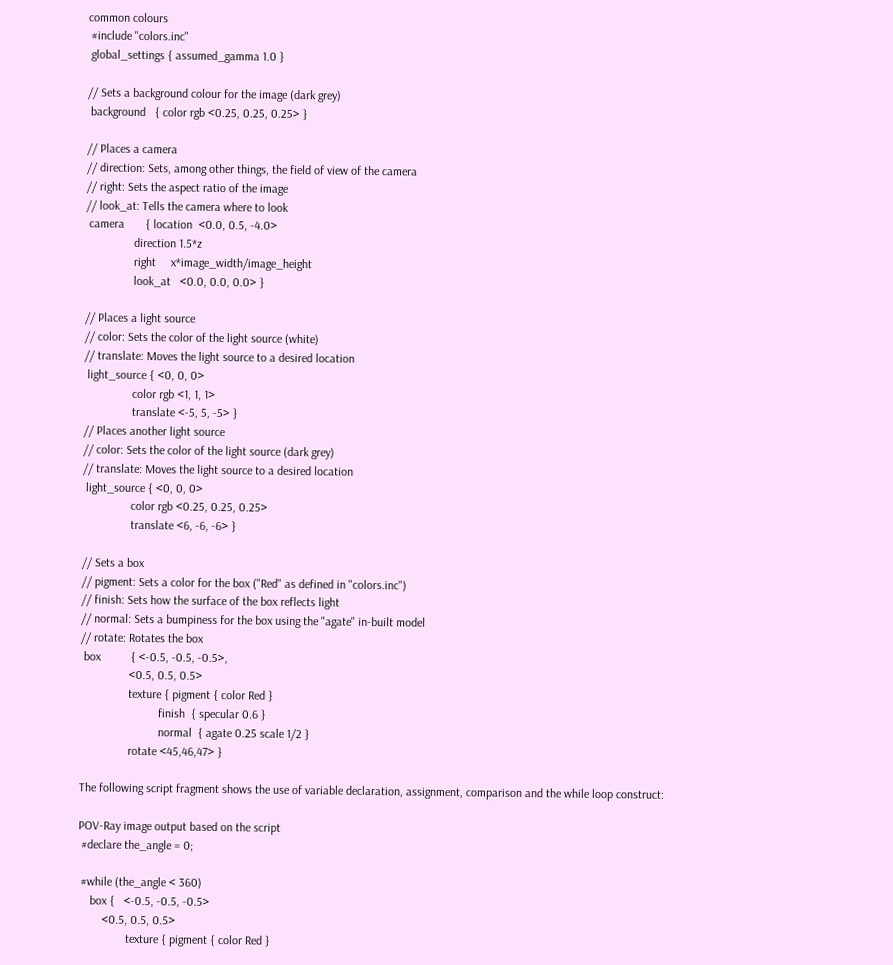common colours
 #include "colors.inc"
 global_settings { assumed_gamma 1.0 }

// Sets a background colour for the image (dark grey)
 background   { color rgb <0.25, 0.25, 0.25> }

// Places a camera
// direction: Sets, among other things, the field of view of the camera
// right: Sets the aspect ratio of the image
// look_at: Tells the camera where to look
 camera       { location  <0.0, 0.5, -4.0>
                direction 1.5*z
                right     x*image_width/image_height
                look_at   <0.0, 0.0, 0.0> }

// Places a light source
// color: Sets the color of the light source (white)
// translate: Moves the light source to a desired location
 light_source { <0, 0, 0>
                color rgb <1, 1, 1>
                translate <-5, 5, -5> }
// Places another light source
// color: Sets the color of the light source (dark grey)
// translate: Moves the light source to a desired location
 light_source { <0, 0, 0>
                color rgb <0.25, 0.25, 0.25>
                translate <6, -6, -6> }

// Sets a box
// pigment: Sets a color for the box ("Red" as defined in "colors.inc")
// finish: Sets how the surface of the box reflects light
// normal: Sets a bumpiness for the box using the "agate" in-built model
// rotate: Rotates the box
 box          { <-0.5, -0.5, -0.5>,
                <0.5, 0.5, 0.5>
                texture { pigment { color Red }
                          finish  { specular 0.6 }
                          normal  { agate 0.25 scale 1/2 }
                rotate <45,46,47> }

The following script fragment shows the use of variable declaration, assignment, comparison and the while loop construct:

POV-Ray image output based on the script
 #declare the_angle = 0;

 #while (the_angle < 360)
    box {   <-0.5, -0.5, -0.5>
        <0.5, 0.5, 0.5>
                texture { pigment { color Red }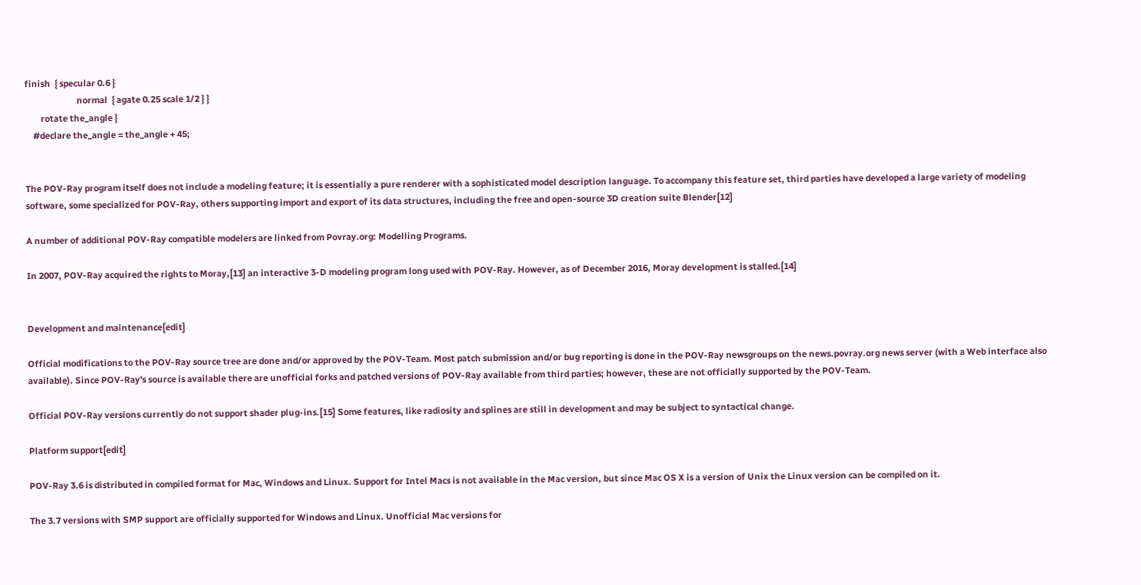finish  { specular 0.6 }
                          normal  { agate 0.25 scale 1/2 } }
        rotate the_angle }
    #declare the_angle = the_angle + 45;


The POV-Ray program itself does not include a modeling feature; it is essentially a pure renderer with a sophisticated model description language. To accompany this feature set, third parties have developed a large variety of modeling software, some specialized for POV-Ray, others supporting import and export of its data structures, including the free and open-source 3D creation suite Blender[12]

A number of additional POV-Ray compatible modelers are linked from Povray.org: Modelling Programs.

In 2007, POV-Ray acquired the rights to Moray,[13] an interactive 3-D modeling program long used with POV-Ray. However, as of December 2016, Moray development is stalled.[14]


Development and maintenance[edit]

Official modifications to the POV-Ray source tree are done and/or approved by the POV-Team. Most patch submission and/or bug reporting is done in the POV-Ray newsgroups on the news.povray.org news server (with a Web interface also available). Since POV-Ray's source is available there are unofficial forks and patched versions of POV-Ray available from third parties; however, these are not officially supported by the POV-Team.

Official POV-Ray versions currently do not support shader plug-ins.[15] Some features, like radiosity and splines are still in development and may be subject to syntactical change.

Platform support[edit]

POV-Ray 3.6 is distributed in compiled format for Mac, Windows and Linux. Support for Intel Macs is not available in the Mac version, but since Mac OS X is a version of Unix the Linux version can be compiled on it.

The 3.7 versions with SMP support are officially supported for Windows and Linux. Unofficial Mac versions for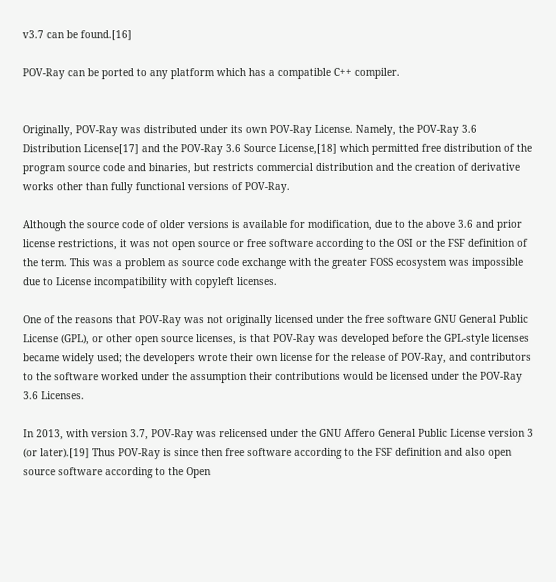v3.7 can be found.[16]

POV-Ray can be ported to any platform which has a compatible C++ compiler.


Originally, POV-Ray was distributed under its own POV-Ray License. Namely, the POV-Ray 3.6 Distribution License[17] and the POV-Ray 3.6 Source License,[18] which permitted free distribution of the program source code and binaries, but restricts commercial distribution and the creation of derivative works other than fully functional versions of POV-Ray.

Although the source code of older versions is available for modification, due to the above 3.6 and prior license restrictions, it was not open source or free software according to the OSI or the FSF definition of the term. This was a problem as source code exchange with the greater FOSS ecosystem was impossible due to License incompatibility with copyleft licenses.

One of the reasons that POV-Ray was not originally licensed under the free software GNU General Public License (GPL), or other open source licenses, is that POV-Ray was developed before the GPL-style licenses became widely used; the developers wrote their own license for the release of POV-Ray, and contributors to the software worked under the assumption their contributions would be licensed under the POV-Ray 3.6 Licenses.

In 2013, with version 3.7, POV-Ray was relicensed under the GNU Affero General Public License version 3 (or later).[19] Thus POV-Ray is since then free software according to the FSF definition and also open source software according to the Open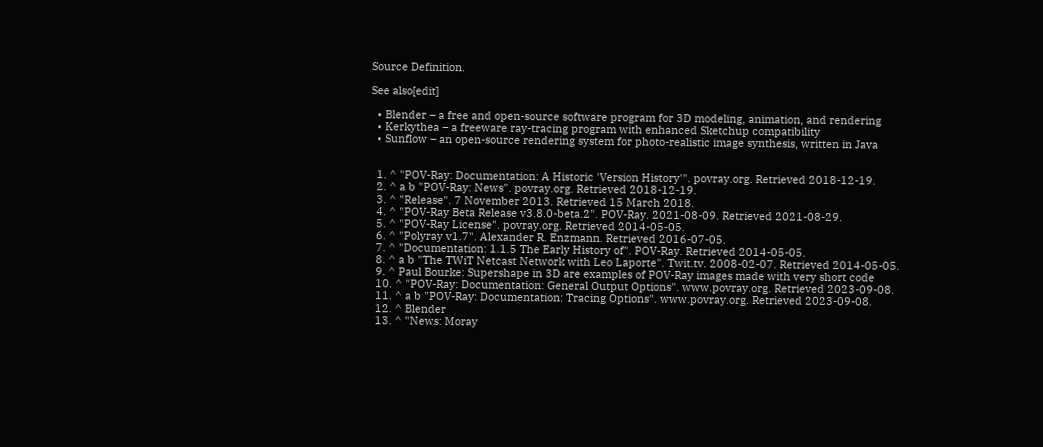Source Definition.

See also[edit]

  • Blender – a free and open-source software program for 3D modeling, animation, and rendering
  • Kerkythea – a freeware ray-tracing program with enhanced Sketchup compatibility
  • Sunflow – an open-source rendering system for photo-realistic image synthesis, written in Java


  1. ^ "POV-Ray: Documentation: A Historic 'Version History'". povray.org. Retrieved 2018-12-19.
  2. ^ a b "POV-Ray: News". povray.org. Retrieved 2018-12-19.
  3. ^ "Release". 7 November 2013. Retrieved 15 March 2018.
  4. ^ "POV-Ray Beta Release v3.8.0-beta.2". POV-Ray. 2021-08-09. Retrieved 2021-08-29.
  5. ^ "POV-Ray License". povray.org. Retrieved 2014-05-05.
  6. ^ "Polyray v1.7". Alexander R. Enzmann. Retrieved 2016-07-05.
  7. ^ "Documentation: 1.1.5 The Early History of". POV-Ray. Retrieved 2014-05-05.
  8. ^ a b "The TWiT Netcast Network with Leo Laporte". Twit.tv. 2008-02-07. Retrieved 2014-05-05.
  9. ^ Paul Bourke: Supershape in 3D are examples of POV-Ray images made with very short code
  10. ^ "POV-Ray: Documentation: General Output Options". www.povray.org. Retrieved 2023-09-08.
  11. ^ a b "POV-Ray: Documentation: Tracing Options". www.povray.org. Retrieved 2023-09-08.
  12. ^ Blender
  13. ^ "News: Moray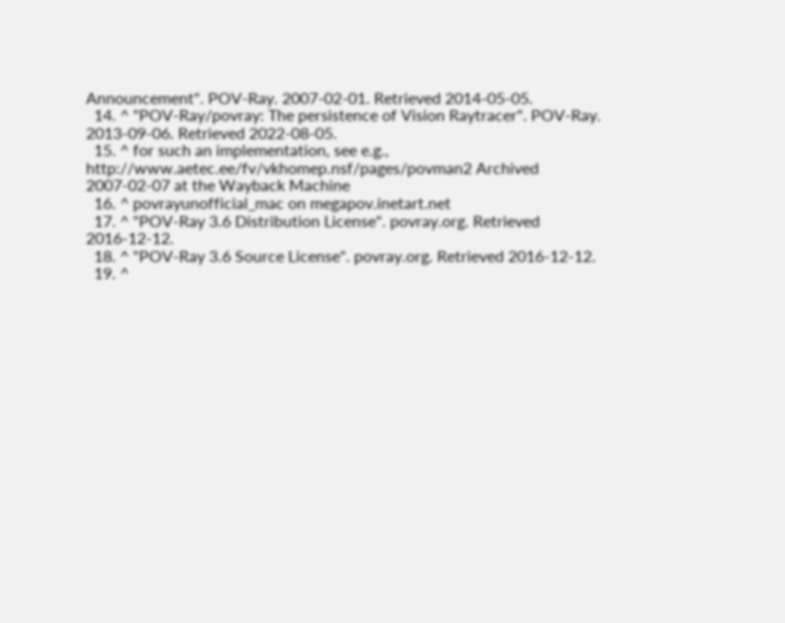Announcement". POV-Ray. 2007-02-01. Retrieved 2014-05-05.
  14. ^ "POV-Ray/povray: The persistence of Vision Raytracer". POV-Ray. 2013-09-06. Retrieved 2022-08-05.
  15. ^ for such an implementation, see e.g., http://www.aetec.ee/fv/vkhomep.nsf/pages/povman2 Archived 2007-02-07 at the Wayback Machine
  16. ^ povrayunofficial_mac on megapov.inetart.net
  17. ^ "POV-Ray 3.6 Distribution License". povray.org. Retrieved 2016-12-12.
  18. ^ "POV-Ray 3.6 Source License". povray.org. Retrieved 2016-12-12.
  19. ^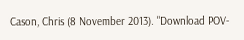Cason, Chris (8 November 2013). "Download POV-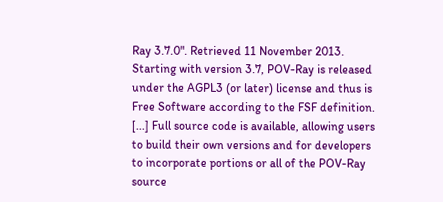Ray 3.7.0". Retrieved 11 November 2013. Starting with version 3.7, POV-Ray is released under the AGPL3 (or later) license and thus is Free Software according to the FSF definition. [...] Full source code is available, allowing users to build their own versions and for developers to incorporate portions or all of the POV-Ray source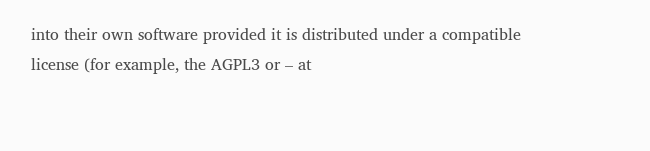into their own software provided it is distributed under a compatible license (for example, the AGPL3 or – at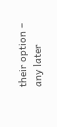their option – any later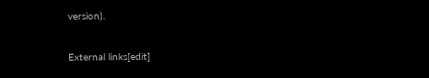version).

External links[edit]